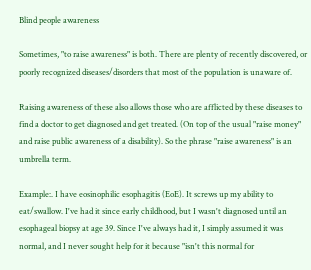Blind people awareness

Sometimes, "to raise awareness" is both. There are plenty of recently discovered, or poorly recognized diseases/disorders that most of the population is unaware of.

Raising awareness of these also allows those who are afflicted by these diseases to find a doctor to get diagnosed and get treated. (On top of the usual "raise money" and raise public awareness of a disability). So the phrase "raise awareness" is an umbrella term.

Example:. I have eosinophilic esophagitis (EoE). It screws up my ability to eat/swallow. I've had it since early childhood, but I wasn't diagnosed until an esophageal biopsy at age 39. Since I've always had it, I simply assumed it was normal, and I never sought help for it because "isn't this normal for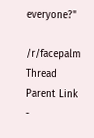everyone?"

/r/facepalm Thread Parent Link -